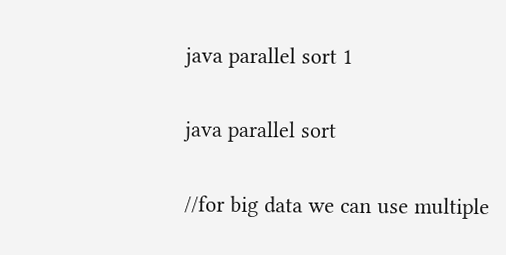java parallel sort 1

java parallel sort

//for big data we can use multiple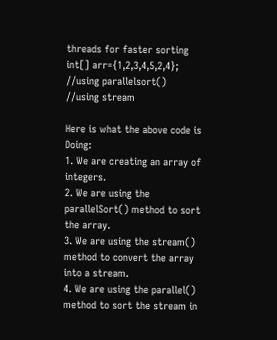threads for faster sorting
int[] arr={1,2,3,4,5,2,4};
//using parallelsort()
//using stream

Here is what the above code is Doing:
1. We are creating an array of integers.
2. We are using the parallelSort() method to sort the array.
3. We are using the stream() method to convert the array into a stream.
4. We are using the parallel() method to sort the stream in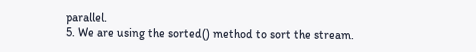parallel.
5. We are using the sorted() method to sort the stream.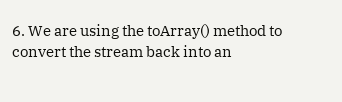6. We are using the toArray() method to convert the stream back into an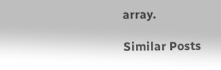array.

Similar Posts